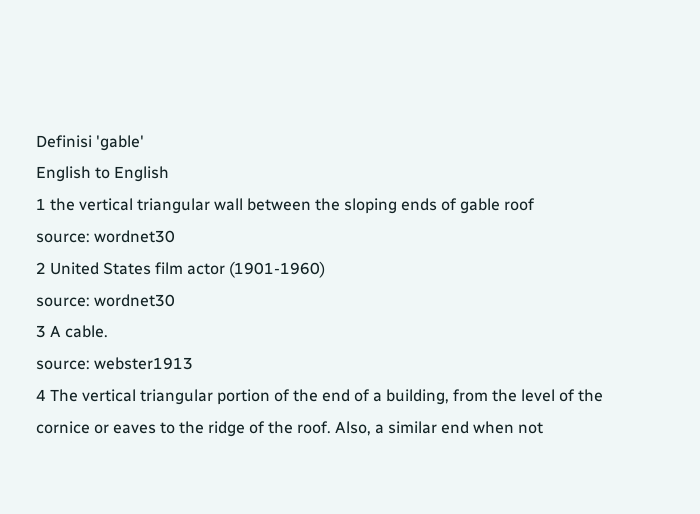Definisi 'gable'
English to English
1 the vertical triangular wall between the sloping ends of gable roof
source: wordnet30
2 United States film actor (1901-1960)
source: wordnet30
3 A cable.
source: webster1913
4 The vertical triangular portion of the end of a building, from the level of the cornice or eaves to the ridge of the roof. Also, a similar end when not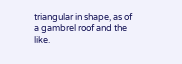triangular in shape, as of a gambrel roof and the like.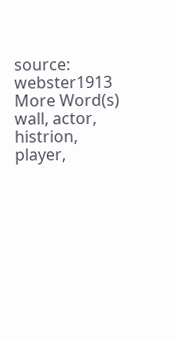source: webster1913
More Word(s)
wall, actor, histrion, player,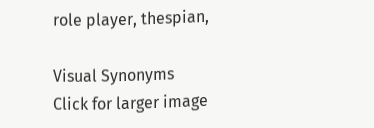role player, thespian,

Visual Synonyms
Click for larger image